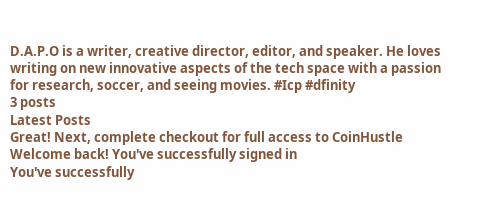D.A.P.O is a writer, creative director, editor, and speaker. He loves writing on new innovative aspects of the tech space with a passion for research, soccer, and seeing movies. #Icp #dfinity
3 posts
Latest Posts
Great! Next, complete checkout for full access to CoinHustle
Welcome back! You've successfully signed in
You've successfully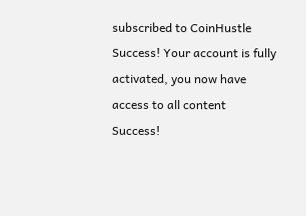subscribed to CoinHustle
Success! Your account is fully activated, you now have access to all content
Success!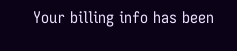Your billing info has been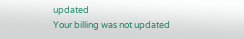updated
Your billing was not updated